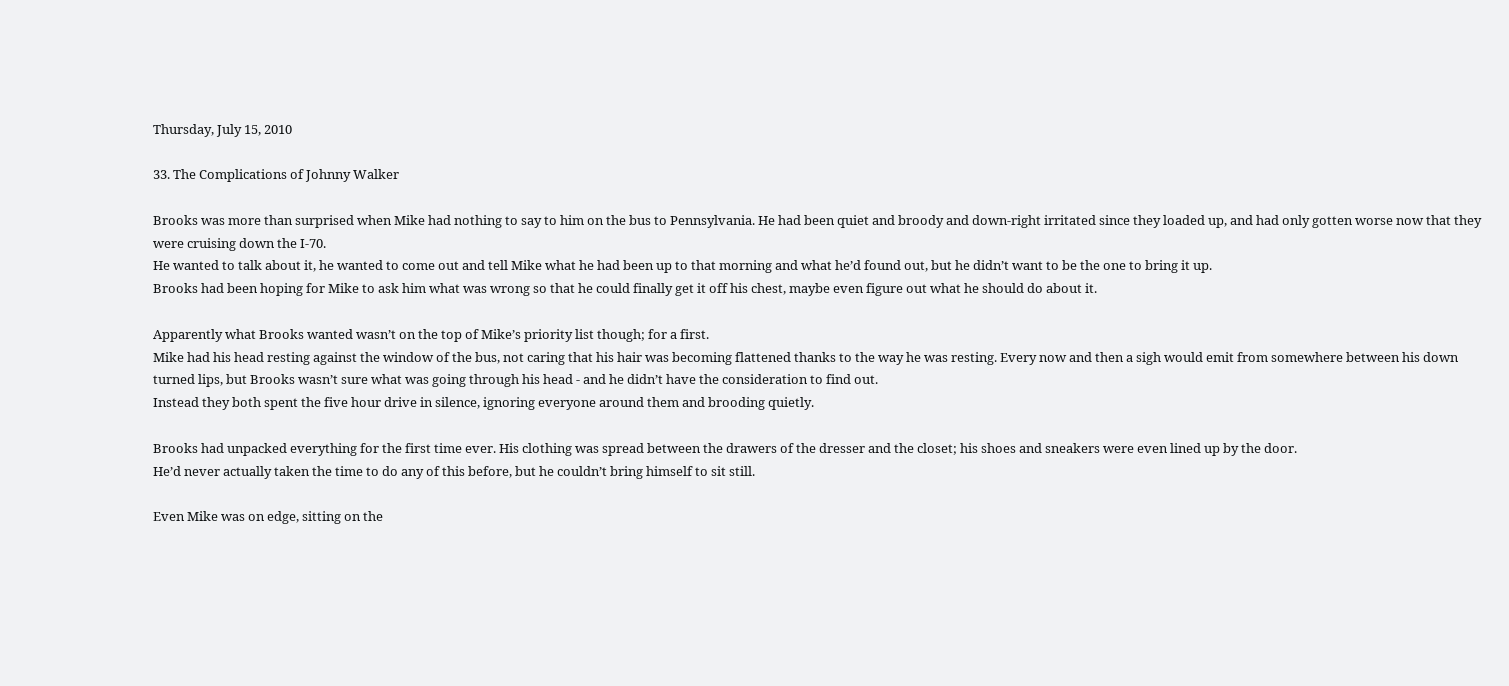Thursday, July 15, 2010

33. The Complications of Johnny Walker

Brooks was more than surprised when Mike had nothing to say to him on the bus to Pennsylvania. He had been quiet and broody and down-right irritated since they loaded up, and had only gotten worse now that they were cruising down the I-70.
He wanted to talk about it, he wanted to come out and tell Mike what he had been up to that morning and what he’d found out, but he didn’t want to be the one to bring it up.
Brooks had been hoping for Mike to ask him what was wrong so that he could finally get it off his chest, maybe even figure out what he should do about it.

Apparently what Brooks wanted wasn’t on the top of Mike’s priority list though; for a first.
Mike had his head resting against the window of the bus, not caring that his hair was becoming flattened thanks to the way he was resting. Every now and then a sigh would emit from somewhere between his down turned lips, but Brooks wasn’t sure what was going through his head - and he didn’t have the consideration to find out.
Instead they both spent the five hour drive in silence, ignoring everyone around them and brooding quietly.

Brooks had unpacked everything for the first time ever. His clothing was spread between the drawers of the dresser and the closet; his shoes and sneakers were even lined up by the door.
He’d never actually taken the time to do any of this before, but he couldn’t bring himself to sit still.

Even Mike was on edge, sitting on the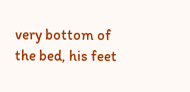very bottom of the bed, his feet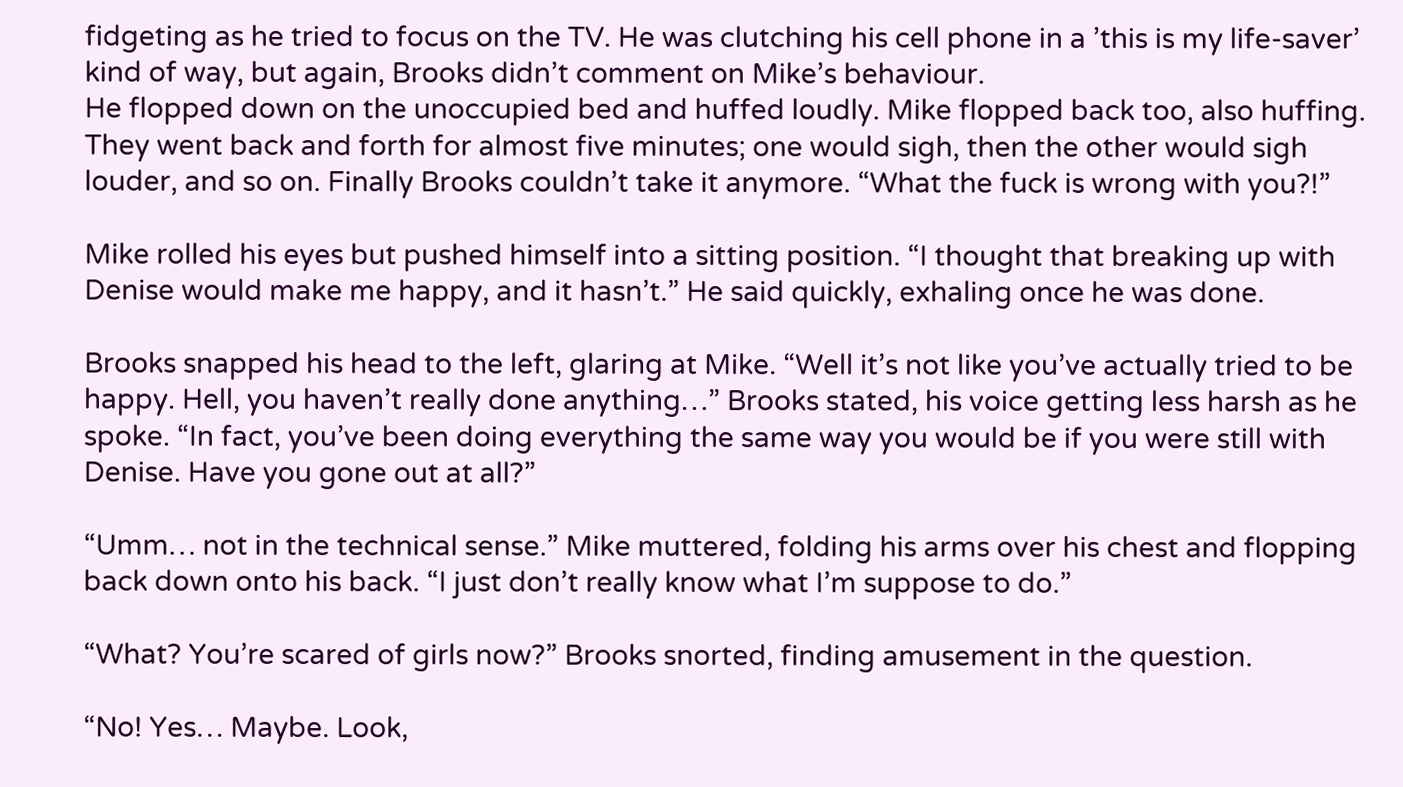fidgeting as he tried to focus on the TV. He was clutching his cell phone in a ’this is my life-saver’ kind of way, but again, Brooks didn’t comment on Mike’s behaviour.
He flopped down on the unoccupied bed and huffed loudly. Mike flopped back too, also huffing.
They went back and forth for almost five minutes; one would sigh, then the other would sigh louder, and so on. Finally Brooks couldn’t take it anymore. “What the fuck is wrong with you?!”

Mike rolled his eyes but pushed himself into a sitting position. “I thought that breaking up with Denise would make me happy, and it hasn’t.” He said quickly, exhaling once he was done.

Brooks snapped his head to the left, glaring at Mike. “Well it’s not like you’ve actually tried to be happy. Hell, you haven’t really done anything…” Brooks stated, his voice getting less harsh as he spoke. “In fact, you’ve been doing everything the same way you would be if you were still with Denise. Have you gone out at all?”

“Umm… not in the technical sense.” Mike muttered, folding his arms over his chest and flopping back down onto his back. “I just don’t really know what I’m suppose to do.”

“What? You’re scared of girls now?” Brooks snorted, finding amusement in the question.

“No! Yes… Maybe. Look,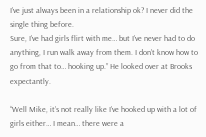I’ve just always been in a relationship ok? I never did the single thing before.
Sure, I’ve had girls flirt with me… but I’ve never had to do anything, I run walk away from them. I don’t know how to go from that to… hooking up.” He looked over at Brooks expectantly.

“Well Mike, it’s not really like I’ve hooked up with a lot of girls either… I mean… there were a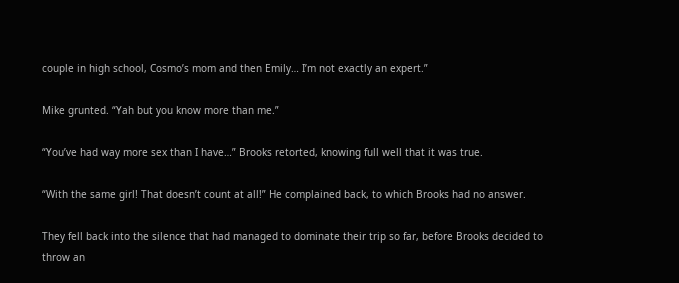couple in high school, Cosmo’s mom and then Emily… I’m not exactly an expert.”

Mike grunted. “Yah but you know more than me.”

“You’ve had way more sex than I have…” Brooks retorted, knowing full well that it was true.

“With the same girl! That doesn’t count at all!” He complained back, to which Brooks had no answer.

They fell back into the silence that had managed to dominate their trip so far, before Brooks decided to throw an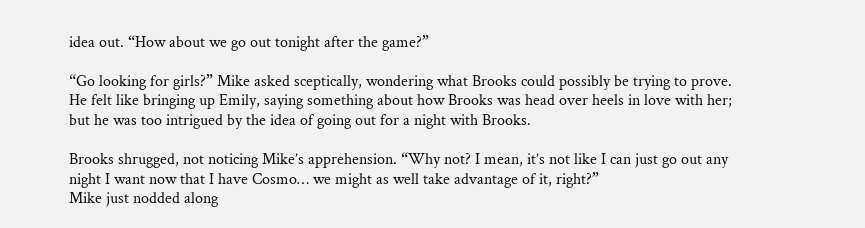idea out. “How about we go out tonight after the game?”

“Go looking for girls?” Mike asked sceptically, wondering what Brooks could possibly be trying to prove.
He felt like bringing up Emily, saying something about how Brooks was head over heels in love with her; but he was too intrigued by the idea of going out for a night with Brooks.

Brooks shrugged, not noticing Mike’s apprehension. “Why not? I mean, it’s not like I can just go out any night I want now that I have Cosmo… we might as well take advantage of it, right?”
Mike just nodded along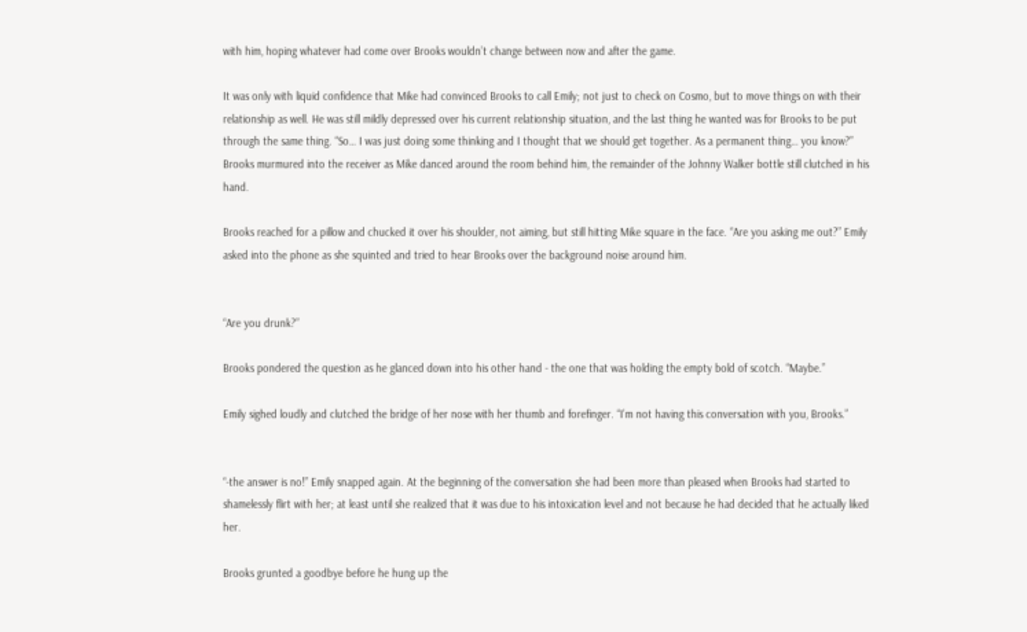with him, hoping whatever had come over Brooks wouldn’t change between now and after the game.

It was only with liquid confidence that Mike had convinced Brooks to call Emily; not just to check on Cosmo, but to move things on with their relationship as well. He was still mildly depressed over his current relationship situation, and the last thing he wanted was for Brooks to be put through the same thing. “So… I was just doing some thinking and I thought that we should get together. As a permanent thing… you know?” Brooks murmured into the receiver as Mike danced around the room behind him, the remainder of the Johnny Walker bottle still clutched in his hand.

Brooks reached for a pillow and chucked it over his shoulder, not aiming, but still hitting Mike square in the face. “Are you asking me out?” Emily asked into the phone as she squinted and tried to hear Brooks over the background noise around him.


“Are you drunk?”

Brooks pondered the question as he glanced down into his other hand - the one that was holding the empty bold of scotch. “Maybe.”

Emily sighed loudly and clutched the bridge of her nose with her thumb and forefinger. “I’m not having this conversation with you, Brooks.”


“-the answer is no!” Emily snapped again. At the beginning of the conversation she had been more than pleased when Brooks had started to shamelessly flirt with her; at least until she realized that it was due to his intoxication level and not because he had decided that he actually liked her.

Brooks grunted a goodbye before he hung up the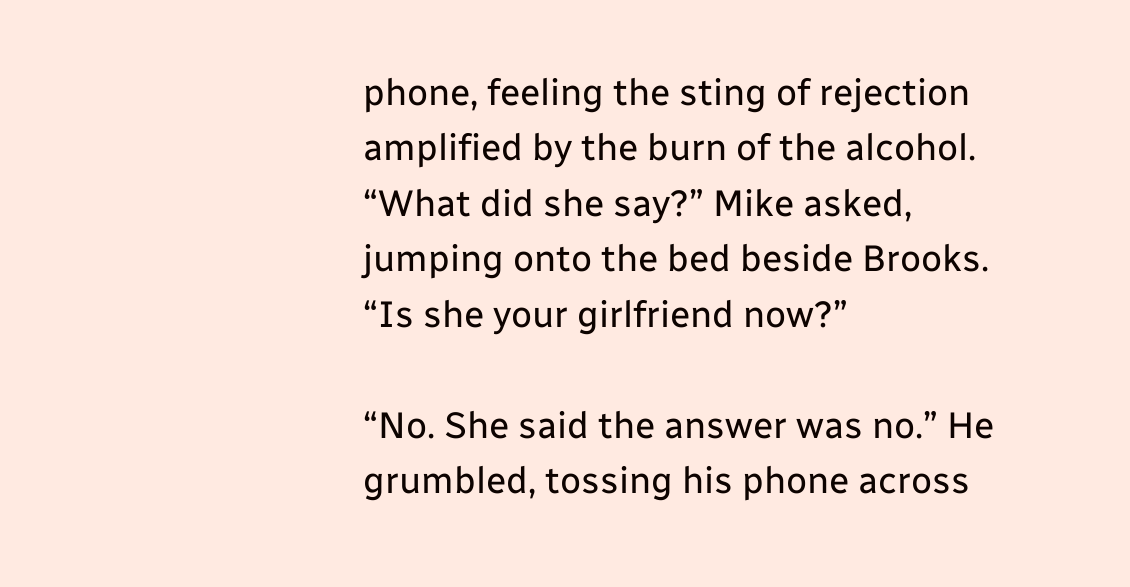phone, feeling the sting of rejection amplified by the burn of the alcohol. “What did she say?” Mike asked, jumping onto the bed beside Brooks. “Is she your girlfriend now?”

“No. She said the answer was no.” He grumbled, tossing his phone across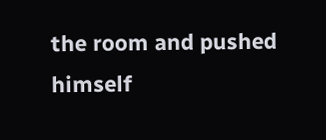the room and pushed himself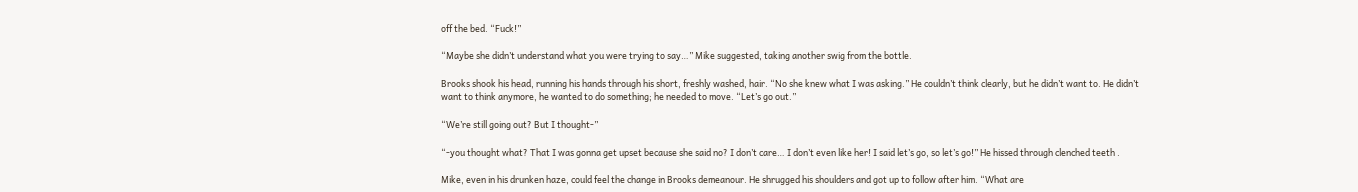off the bed. “Fuck!”

“Maybe she didn’t understand what you were trying to say…” Mike suggested, taking another swig from the bottle.

Brooks shook his head, running his hands through his short, freshly washed, hair. “No she knew what I was asking.” He couldn’t think clearly, but he didn’t want to. He didn’t want to think anymore, he wanted to do something; he needed to move. “Let’s go out.”

“We’re still going out? But I thought-”

“-you thought what? That I was gonna get upset because she said no? I don’t care… I don’t even like her! I said let’s go, so let’s go!” He hissed through clenched teeth .

Mike, even in his drunken haze, could feel the change in Brooks demeanour. He shrugged his shoulders and got up to follow after him. “What are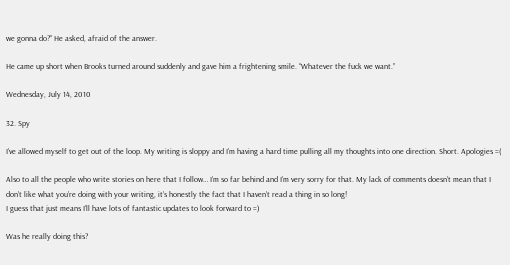we gonna do?” He asked, afraid of the answer.

He came up short when Brooks turned around suddenly and gave him a frightening smile. “Whatever the fuck we want.”

Wednesday, July 14, 2010

32. Spy

I’ve allowed myself to get out of the loop. My writing is sloppy and I’m having a hard time pulling all my thoughts into one direction. Short. Apologies =(

Also to all the people who write stories on here that I follow… I’m so far behind and I’m very sorry for that. My lack of comments doesn’t mean that I don’t like what you’re doing with your writing, it’s honestly the fact that I haven’t read a thing in so long!
I guess that just means I’ll have lots of fantastic updates to look forward to =)

Was he really doing this?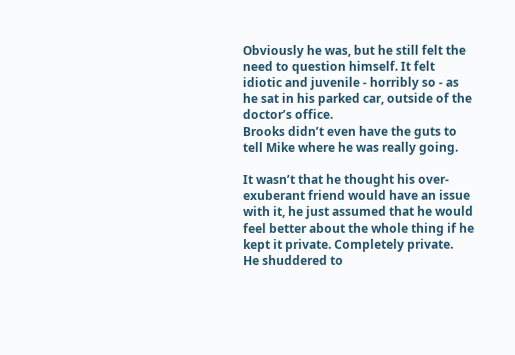Obviously he was, but he still felt the need to question himself. It felt idiotic and juvenile - horribly so - as he sat in his parked car, outside of the doctor’s office.
Brooks didn’t even have the guts to tell Mike where he was really going.

It wasn’t that he thought his over-exuberant friend would have an issue with it, he just assumed that he would feel better about the whole thing if he kept it private. Completely private.
He shuddered to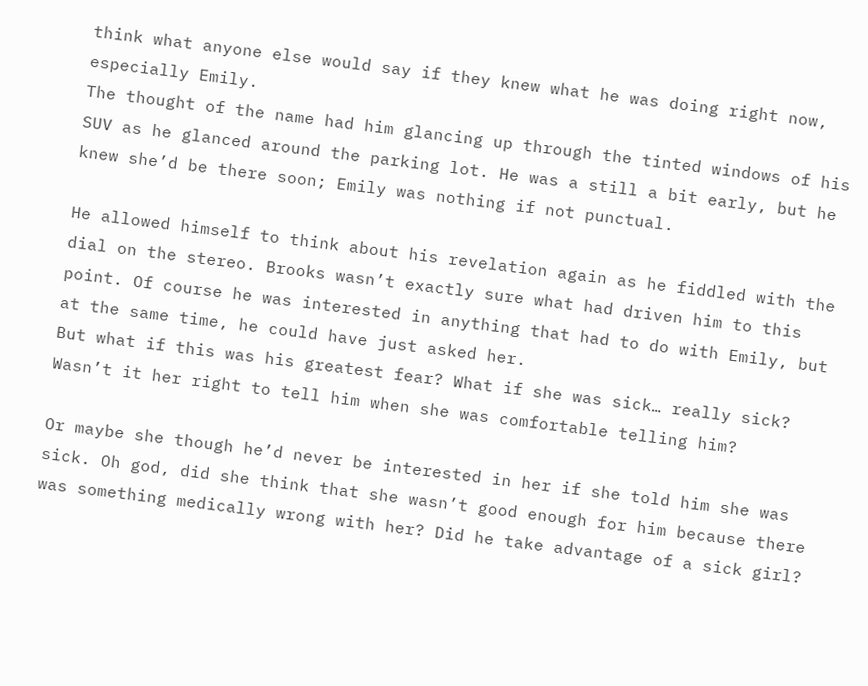think what anyone else would say if they knew what he was doing right now, especially Emily.
The thought of the name had him glancing up through the tinted windows of his SUV as he glanced around the parking lot. He was a still a bit early, but he knew she’d be there soon; Emily was nothing if not punctual.

He allowed himself to think about his revelation again as he fiddled with the dial on the stereo. Brooks wasn’t exactly sure what had driven him to this point. Of course he was interested in anything that had to do with Emily, but at the same time, he could have just asked her.
But what if this was his greatest fear? What if she was sick… really sick? Wasn’t it her right to tell him when she was comfortable telling him?

Or maybe she though he’d never be interested in her if she told him she was sick. Oh god, did she think that she wasn’t good enough for him because there was something medically wrong with her? Did he take advantage of a sick girl?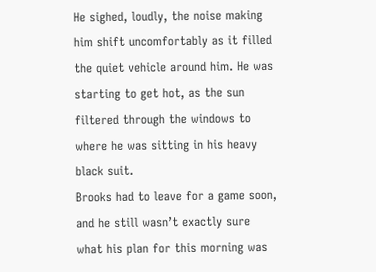He sighed, loudly, the noise making him shift uncomfortably as it filled the quiet vehicle around him. He was starting to get hot, as the sun filtered through the windows to where he was sitting in his heavy black suit.
Brooks had to leave for a game soon, and he still wasn’t exactly sure what his plan for this morning was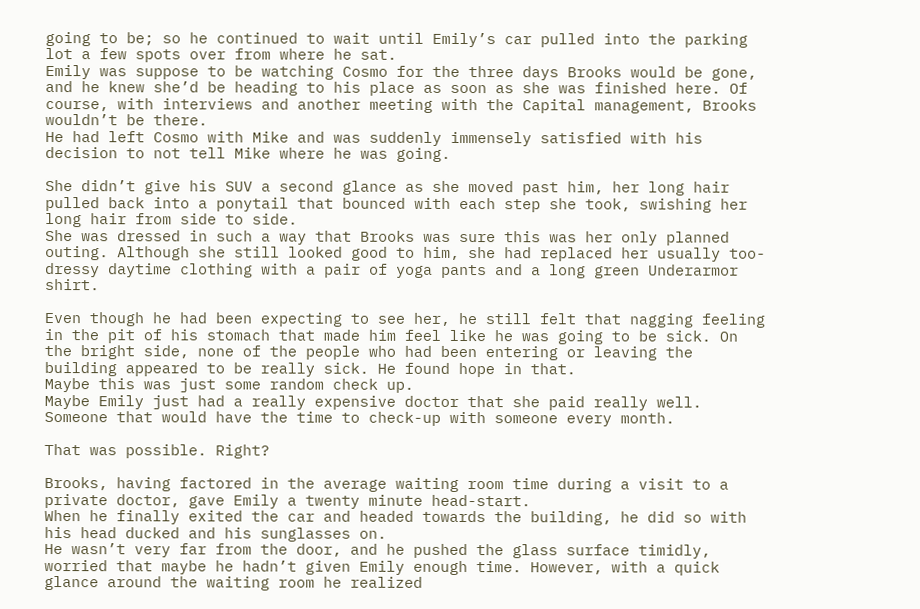going to be; so he continued to wait until Emily’s car pulled into the parking lot a few spots over from where he sat.
Emily was suppose to be watching Cosmo for the three days Brooks would be gone, and he knew she’d be heading to his place as soon as she was finished here. Of course, with interviews and another meeting with the Capital management, Brooks wouldn’t be there.
He had left Cosmo with Mike and was suddenly immensely satisfied with his decision to not tell Mike where he was going.

She didn’t give his SUV a second glance as she moved past him, her long hair pulled back into a ponytail that bounced with each step she took, swishing her long hair from side to side.
She was dressed in such a way that Brooks was sure this was her only planned outing. Although she still looked good to him, she had replaced her usually too-dressy daytime clothing with a pair of yoga pants and a long green Underarmor shirt.

Even though he had been expecting to see her, he still felt that nagging feeling in the pit of his stomach that made him feel like he was going to be sick. On the bright side, none of the people who had been entering or leaving the building appeared to be really sick. He found hope in that.
Maybe this was just some random check up.
Maybe Emily just had a really expensive doctor that she paid really well. Someone that would have the time to check-up with someone every month.

That was possible. Right?

Brooks, having factored in the average waiting room time during a visit to a private doctor, gave Emily a twenty minute head-start.
When he finally exited the car and headed towards the building, he did so with his head ducked and his sunglasses on.
He wasn’t very far from the door, and he pushed the glass surface timidly, worried that maybe he hadn’t given Emily enough time. However, with a quick glance around the waiting room he realized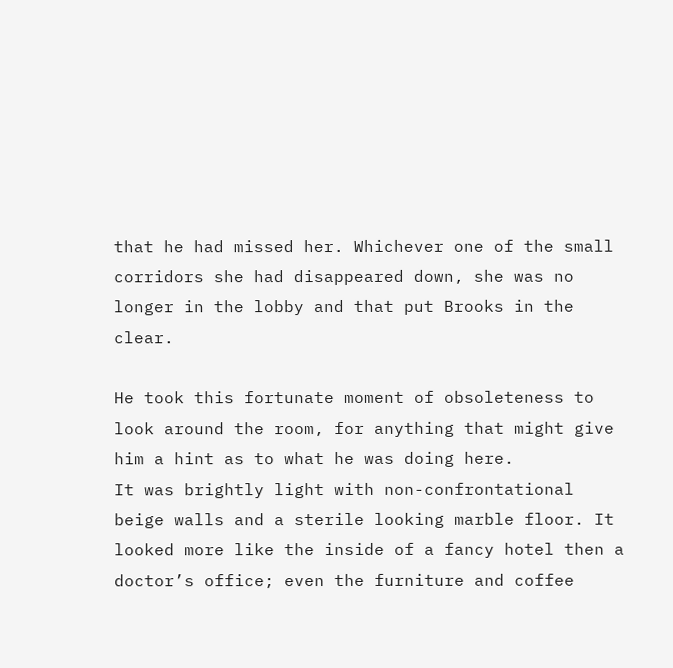that he had missed her. Whichever one of the small corridors she had disappeared down, she was no longer in the lobby and that put Brooks in the clear.

He took this fortunate moment of obsoleteness to look around the room, for anything that might give him a hint as to what he was doing here.
It was brightly light with non-confrontational beige walls and a sterile looking marble floor. It looked more like the inside of a fancy hotel then a doctor’s office; even the furniture and coffee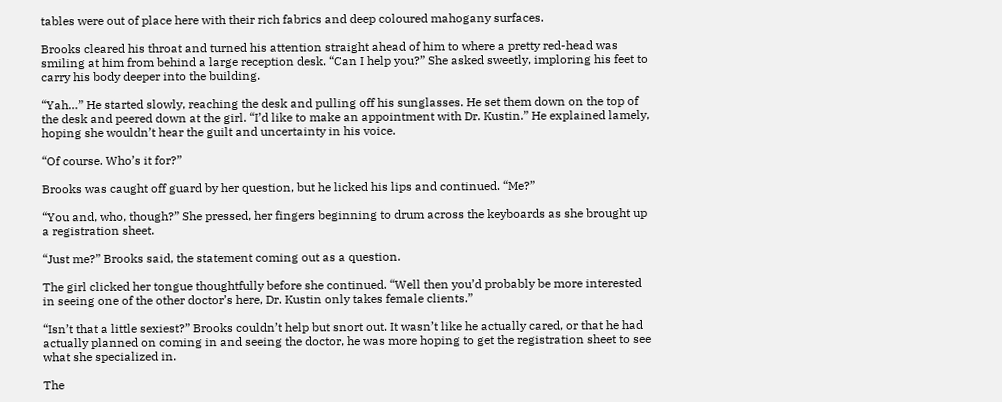tables were out of place here with their rich fabrics and deep coloured mahogany surfaces.

Brooks cleared his throat and turned his attention straight ahead of him to where a pretty red-head was smiling at him from behind a large reception desk. “Can I help you?” She asked sweetly, imploring his feet to carry his body deeper into the building.

“Yah…” He started slowly, reaching the desk and pulling off his sunglasses. He set them down on the top of the desk and peered down at the girl. “I’d like to make an appointment with Dr. Kustin.” He explained lamely, hoping she wouldn’t hear the guilt and uncertainty in his voice.

“Of course. Who’s it for?”

Brooks was caught off guard by her question, but he licked his lips and continued. “Me?”

“You and, who, though?” She pressed, her fingers beginning to drum across the keyboards as she brought up a registration sheet.

“Just me?” Brooks said, the statement coming out as a question.

The girl clicked her tongue thoughtfully before she continued. “Well then you’d probably be more interested in seeing one of the other doctor’s here, Dr. Kustin only takes female clients.”

“Isn’t that a little sexiest?” Brooks couldn’t help but snort out. It wasn’t like he actually cared, or that he had actually planned on coming in and seeing the doctor, he was more hoping to get the registration sheet to see what she specialized in.

The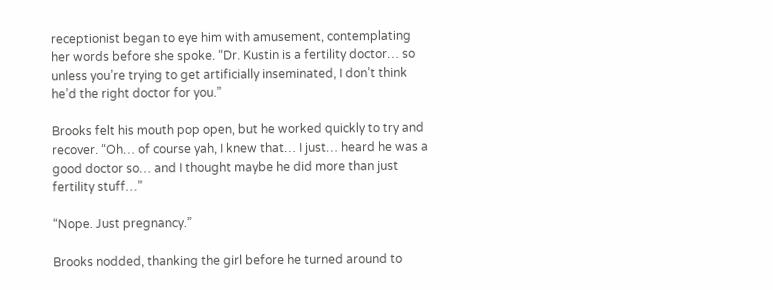receptionist began to eye him with amusement, contemplating her words before she spoke. “Dr. Kustin is a fertility doctor… so unless you’re trying to get artificially inseminated, I don’t think he’d the right doctor for you.”

Brooks felt his mouth pop open, but he worked quickly to try and recover. “Oh… of course yah, I knew that… I just… heard he was a good doctor so… and I thought maybe he did more than just fertility stuff…”

“Nope. Just pregnancy.”

Brooks nodded, thanking the girl before he turned around to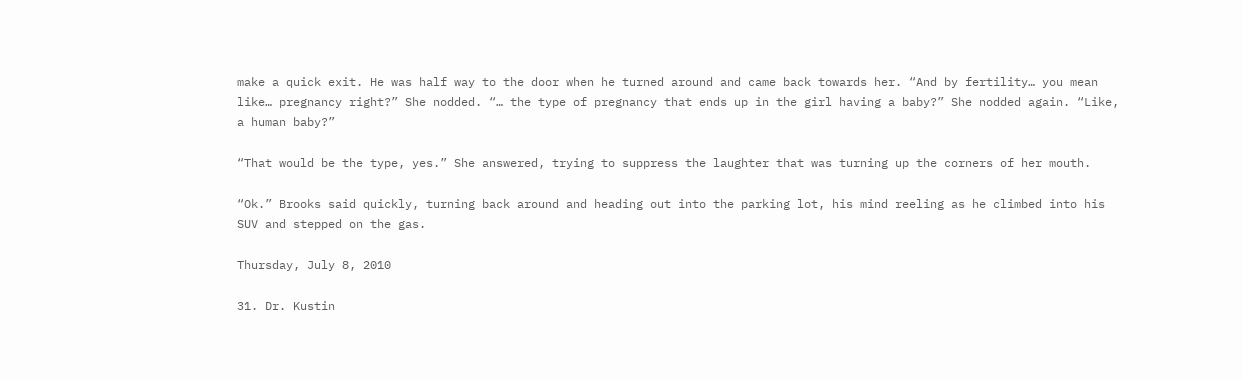make a quick exit. He was half way to the door when he turned around and came back towards her. “And by fertility… you mean like… pregnancy right?” She nodded. “… the type of pregnancy that ends up in the girl having a baby?” She nodded again. “Like, a human baby?”

“That would be the type, yes.” She answered, trying to suppress the laughter that was turning up the corners of her mouth.

“Ok.” Brooks said quickly, turning back around and heading out into the parking lot, his mind reeling as he climbed into his SUV and stepped on the gas.

Thursday, July 8, 2010

31. Dr. Kustin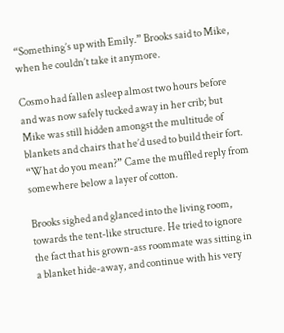“Something’s up with Emily.” Brooks said to Mike, when he couldn’t take it anymore.

Cosmo had fallen asleep almost two hours before and was now safely tucked away in her crib; but Mike was still hidden amongst the multitude of blankets and chairs that he’d used to build their fort. “What do you mean?” Came the muffled reply from somewhere below a layer of cotton.

Brooks sighed and glanced into the living room, towards the tent-like structure. He tried to ignore the fact that his grown-ass roommate was sitting in a blanket hide-away, and continue with his very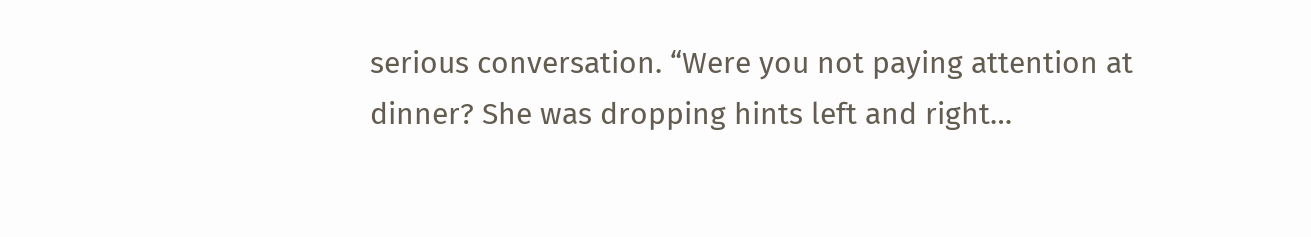serious conversation. “Were you not paying attention at dinner? She was dropping hints left and right…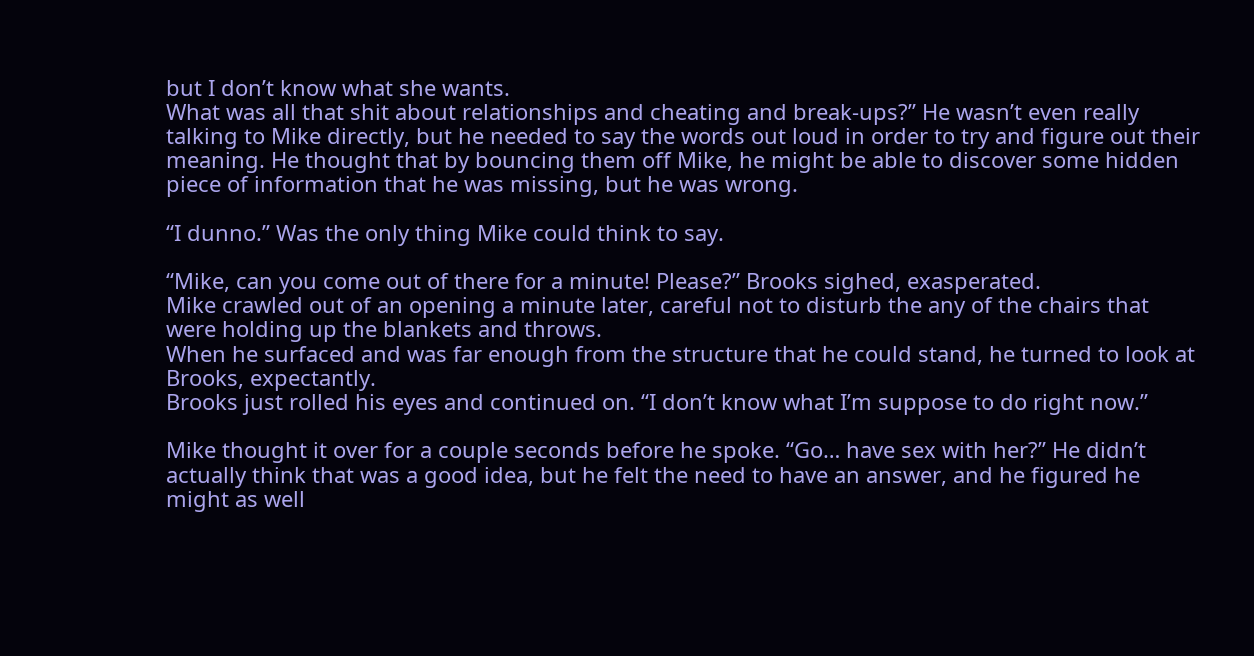but I don’t know what she wants.
What was all that shit about relationships and cheating and break-ups?” He wasn’t even really talking to Mike directly, but he needed to say the words out loud in order to try and figure out their meaning. He thought that by bouncing them off Mike, he might be able to discover some hidden piece of information that he was missing, but he was wrong.

“I dunno.” Was the only thing Mike could think to say.

“Mike, can you come out of there for a minute! Please?” Brooks sighed, exasperated.
Mike crawled out of an opening a minute later, careful not to disturb the any of the chairs that were holding up the blankets and throws.
When he surfaced and was far enough from the structure that he could stand, he turned to look at Brooks, expectantly.
Brooks just rolled his eyes and continued on. “I don’t know what I’m suppose to do right now.”

Mike thought it over for a couple seconds before he spoke. “Go… have sex with her?” He didn’t actually think that was a good idea, but he felt the need to have an answer, and he figured he might as well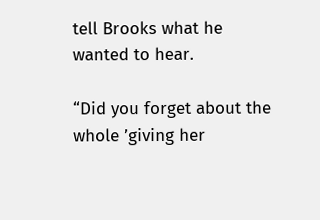tell Brooks what he wanted to hear.

“Did you forget about the whole ’giving her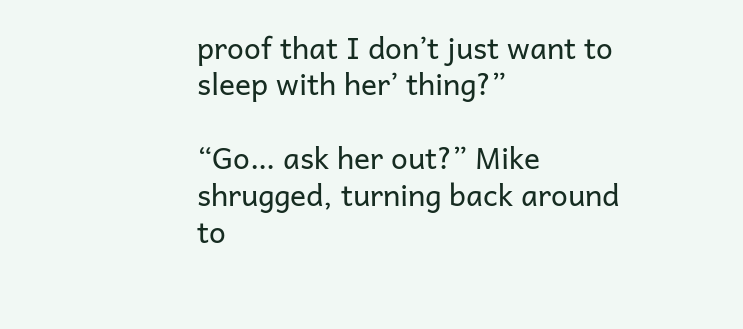proof that I don’t just want to sleep with her’ thing?”

“Go… ask her out?” Mike shrugged, turning back around to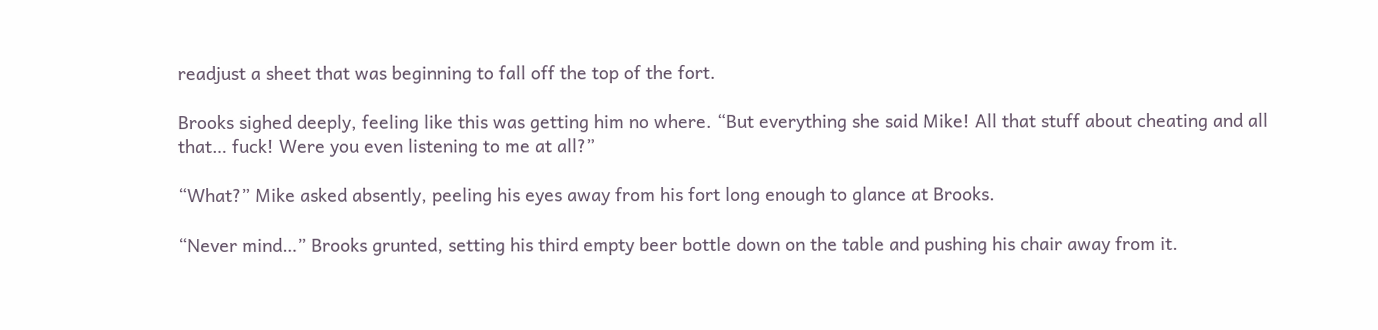readjust a sheet that was beginning to fall off the top of the fort.

Brooks sighed deeply, feeling like this was getting him no where. “But everything she said Mike! All that stuff about cheating and all that… fuck! Were you even listening to me at all?”

“What?” Mike asked absently, peeling his eyes away from his fort long enough to glance at Brooks.

“Never mind…” Brooks grunted, setting his third empty beer bottle down on the table and pushing his chair away from it.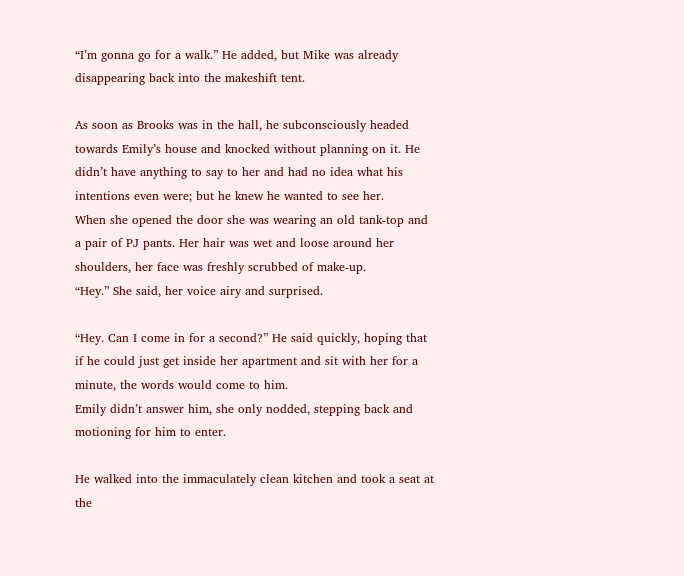“I’m gonna go for a walk.” He added, but Mike was already disappearing back into the makeshift tent.

As soon as Brooks was in the hall, he subconsciously headed towards Emily’s house and knocked without planning on it. He didn’t have anything to say to her and had no idea what his intentions even were; but he knew he wanted to see her.
When she opened the door she was wearing an old tank-top and a pair of PJ pants. Her hair was wet and loose around her shoulders, her face was freshly scrubbed of make-up.
“Hey.” She said, her voice airy and surprised.

“Hey. Can I come in for a second?” He said quickly, hoping that if he could just get inside her apartment and sit with her for a minute, the words would come to him.
Emily didn’t answer him, she only nodded, stepping back and motioning for him to enter.

He walked into the immaculately clean kitchen and took a seat at the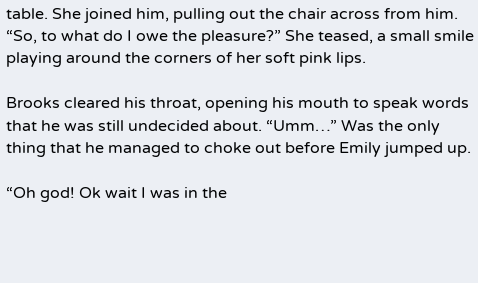table. She joined him, pulling out the chair across from him. “So, to what do I owe the pleasure?” She teased, a small smile playing around the corners of her soft pink lips.

Brooks cleared his throat, opening his mouth to speak words that he was still undecided about. “Umm…” Was the only thing that he managed to choke out before Emily jumped up.

“Oh god! Ok wait I was in the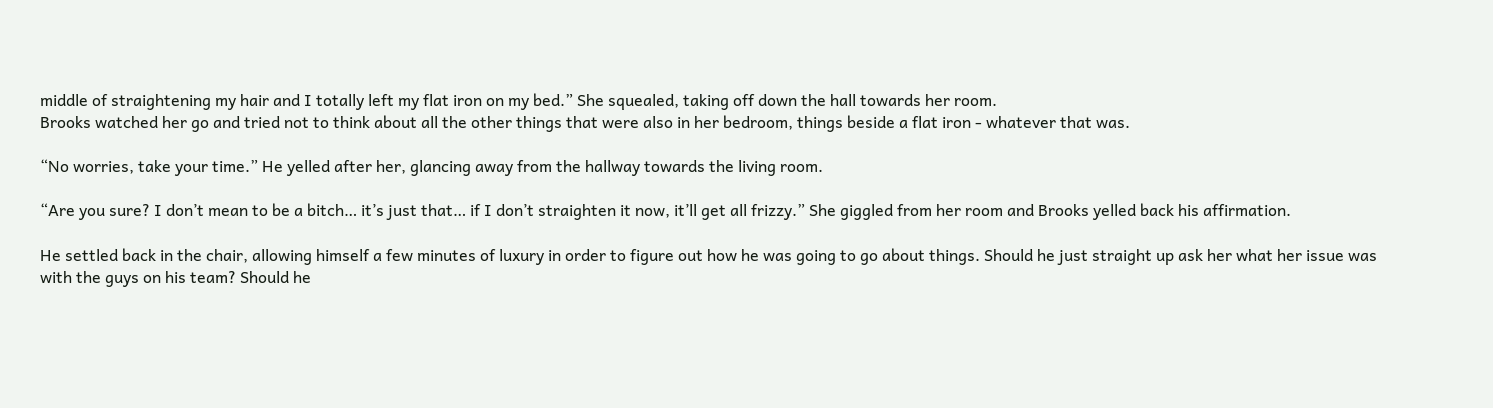middle of straightening my hair and I totally left my flat iron on my bed.” She squealed, taking off down the hall towards her room.
Brooks watched her go and tried not to think about all the other things that were also in her bedroom, things beside a flat iron - whatever that was.

“No worries, take your time.” He yelled after her, glancing away from the hallway towards the living room.

“Are you sure? I don’t mean to be a bitch… it’s just that… if I don’t straighten it now, it’ll get all frizzy.” She giggled from her room and Brooks yelled back his affirmation.

He settled back in the chair, allowing himself a few minutes of luxury in order to figure out how he was going to go about things. Should he just straight up ask her what her issue was with the guys on his team? Should he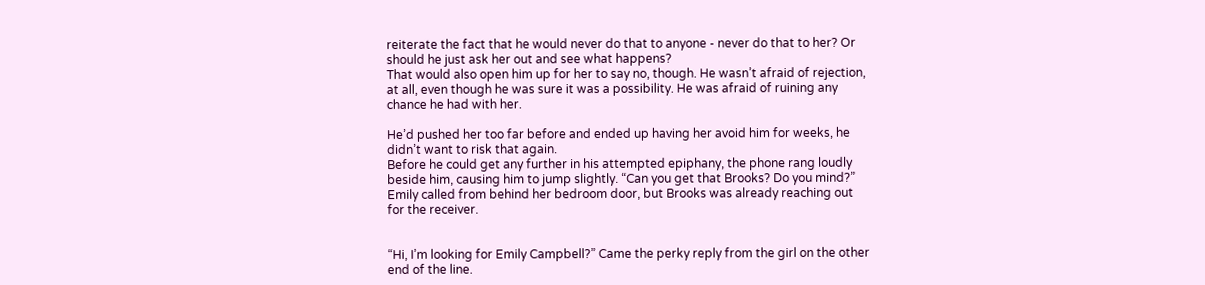reiterate the fact that he would never do that to anyone - never do that to her? Or should he just ask her out and see what happens?
That would also open him up for her to say no, though. He wasn’t afraid of rejection, at all, even though he was sure it was a possibility. He was afraid of ruining any chance he had with her.

He’d pushed her too far before and ended up having her avoid him for weeks, he didn’t want to risk that again.
Before he could get any further in his attempted epiphany, the phone rang loudly beside him, causing him to jump slightly. “Can you get that Brooks? Do you mind?” Emily called from behind her bedroom door, but Brooks was already reaching out for the receiver.


“Hi, I’m looking for Emily Campbell?” Came the perky reply from the girl on the other end of the line.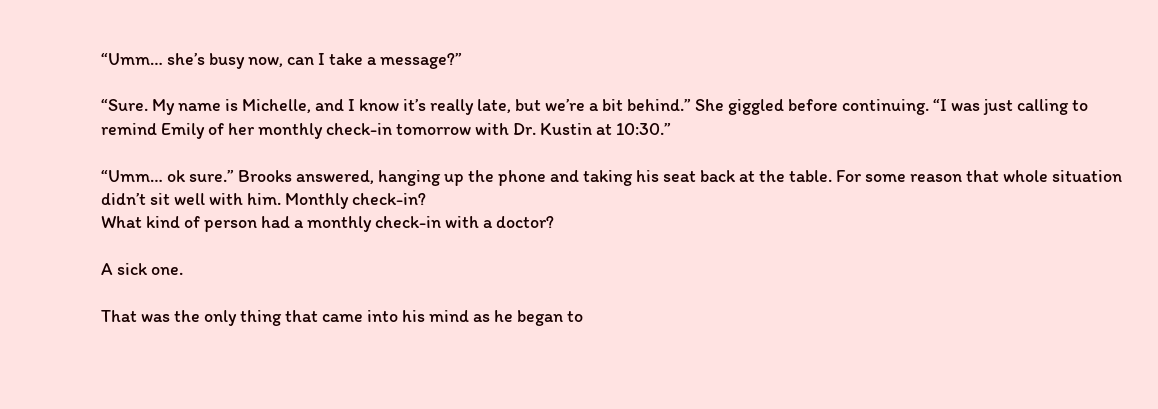“Umm… she’s busy now, can I take a message?”

“Sure. My name is Michelle, and I know it’s really late, but we’re a bit behind.” She giggled before continuing. “I was just calling to remind Emily of her monthly check-in tomorrow with Dr. Kustin at 10:30.”

“Umm… ok sure.” Brooks answered, hanging up the phone and taking his seat back at the table. For some reason that whole situation didn’t sit well with him. Monthly check-in?
What kind of person had a monthly check-in with a doctor?

A sick one.

That was the only thing that came into his mind as he began to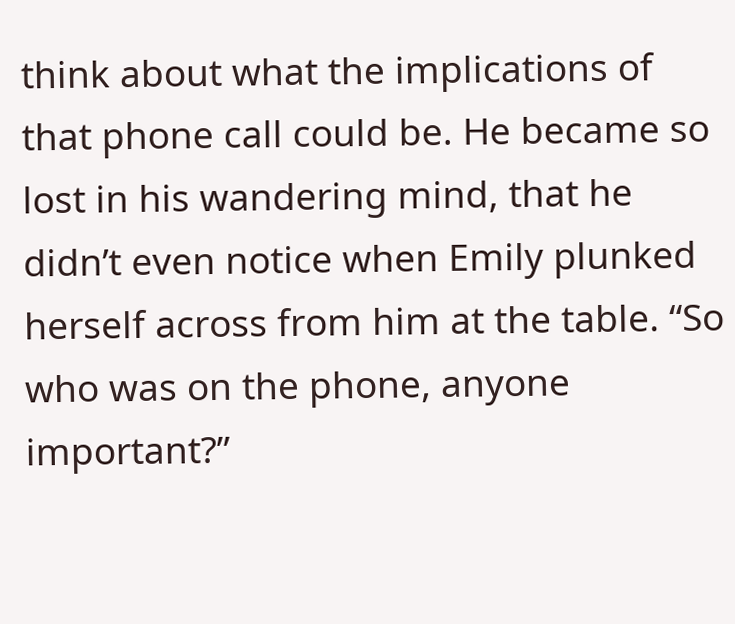think about what the implications of that phone call could be. He became so lost in his wandering mind, that he didn’t even notice when Emily plunked herself across from him at the table. “So who was on the phone, anyone important?”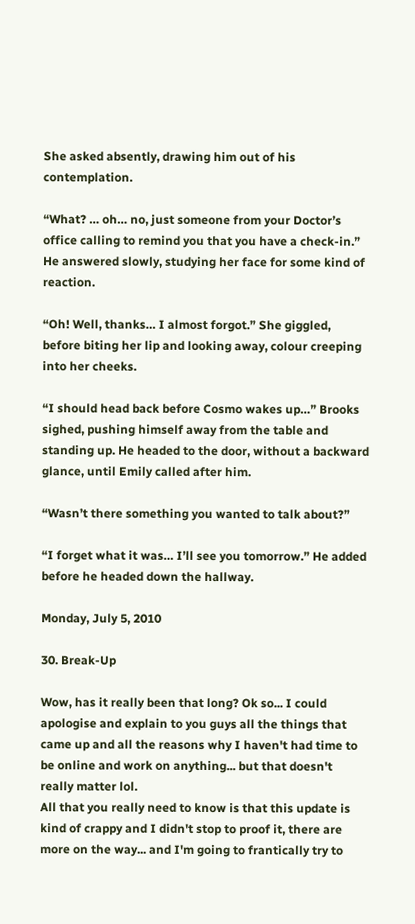She asked absently, drawing him out of his contemplation.

“What? … oh… no, just someone from your Doctor’s office calling to remind you that you have a check-in.” He answered slowly, studying her face for some kind of reaction.

“Oh! Well, thanks… I almost forgot.” She giggled, before biting her lip and looking away, colour creeping into her cheeks.

“I should head back before Cosmo wakes up…” Brooks sighed, pushing himself away from the table and standing up. He headed to the door, without a backward glance, until Emily called after him.

“Wasn’t there something you wanted to talk about?”

“I forget what it was… I’ll see you tomorrow.” He added before he headed down the hallway.

Monday, July 5, 2010

30. Break-Up

Wow, has it really been that long? Ok so... I could apologise and explain to you guys all the things that came up and all the reasons why I haven't had time to be online and work on anything... but that doesn't really matter lol.
All that you really need to know is that this update is kind of crappy and I didn't stop to proof it, there are more on the way... and I'm going to frantically try to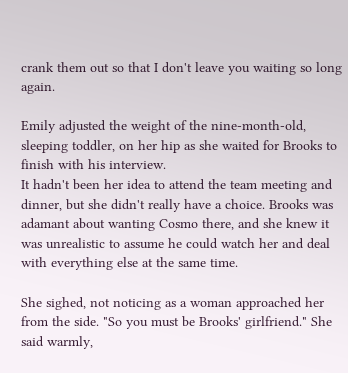crank them out so that I don't leave you waiting so long again.

Emily adjusted the weight of the nine-month-old, sleeping toddler, on her hip as she waited for Brooks to finish with his interview.
It hadn't been her idea to attend the team meeting and dinner, but she didn't really have a choice. Brooks was adamant about wanting Cosmo there, and she knew it was unrealistic to assume he could watch her and deal with everything else at the same time.

She sighed, not noticing as a woman approached her from the side. "So you must be Brooks' girlfriend." She said warmly,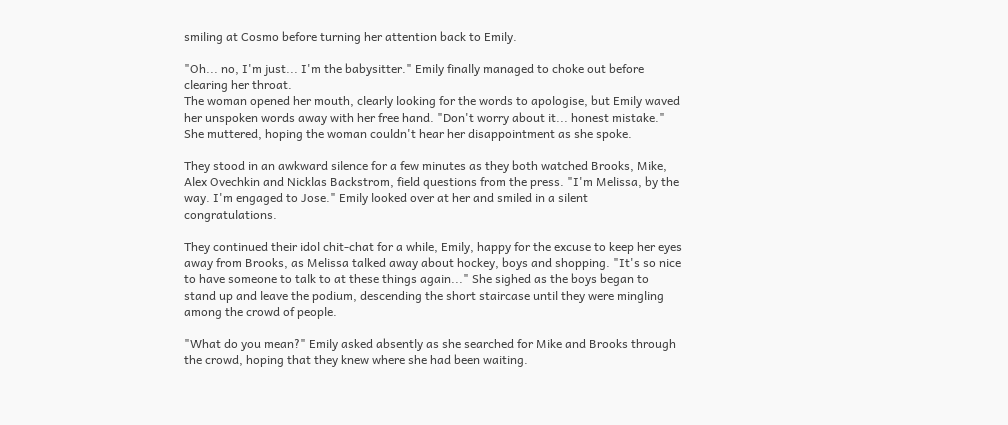smiling at Cosmo before turning her attention back to Emily.

"Oh... no, I'm just... I'm the babysitter." Emily finally managed to choke out before clearing her throat.
The woman opened her mouth, clearly looking for the words to apologise, but Emily waved her unspoken words away with her free hand. "Don't worry about it... honest mistake." She muttered, hoping the woman couldn't hear her disappointment as she spoke.

They stood in an awkward silence for a few minutes as they both watched Brooks, Mike, Alex Ovechkin and Nicklas Backstrom, field questions from the press. "I'm Melissa, by the way. I'm engaged to Jose." Emily looked over at her and smiled in a silent congratulations.

They continued their idol chit-chat for a while, Emily, happy for the excuse to keep her eyes away from Brooks, as Melissa talked away about hockey, boys and shopping. "It's so nice to have someone to talk to at these things again..." She sighed as the boys began to stand up and leave the podium, descending the short staircase until they were mingling among the crowd of people.

"What do you mean?" Emily asked absently as she searched for Mike and Brooks through the crowd, hoping that they knew where she had been waiting.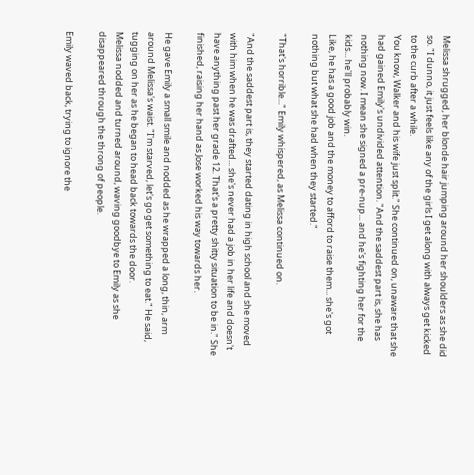Melissa shrugged, her blonde hair jumping around her shoulders as she did so. "I dunno, it just feels like any of the girls I get along with always get kicked to the curb after a while.
You know, Walker and his wife just split." She continued on, unaware that she had gained Emily's undivided attention. "And the saddest part is, she has nothing now. I mean she signed a pre-nup... and he's fighting her for the kids... he'll probably win.
Like, he has a good job and the money to afford to raise them... she's got nothing but what she had when they started."

"That's horrible..." Emily whispered, as Melissa continued on.

"And the saddest part is, they started dating in high school and she moved with him when he was drafted... she's never had a job in her life and doesn't have anything past her grade 12. That's a pretty shitty situation to be in." She finished, raising her hand as Jose worked his way towards her.

He gave Emily a small smile and nodded as he wrapped a long, thin, arm around Melissa's waist. "I'm starved, let's go get something to eat." He said, tugging on her as he began to head back towards the door.
Melissa nodded and turned around, waving goodbye to Emily as she disappeared through the throng of people.

Emily waved back, trying to ignore the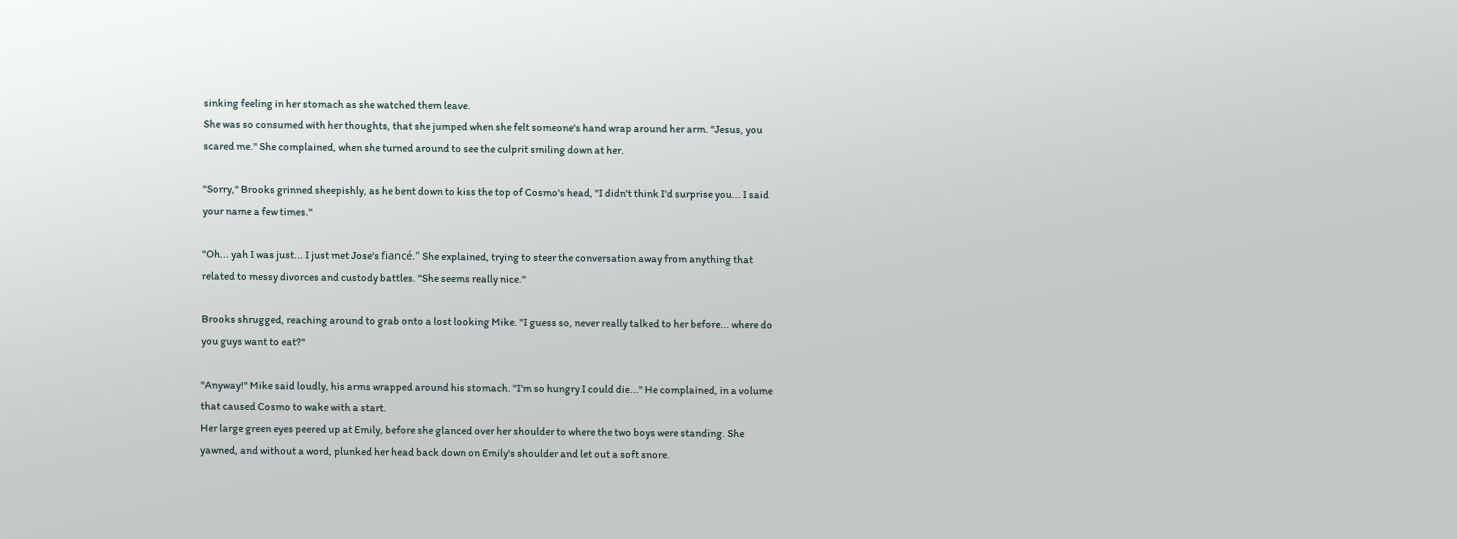sinking feeling in her stomach as she watched them leave.
She was so consumed with her thoughts, that she jumped when she felt someone's hand wrap around her arm. "Jesus, you scared me." She complained, when she turned around to see the culprit smiling down at her.

"Sorry," Brooks grinned sheepishly, as he bent down to kiss the top of Cosmo's head, "I didn't think I'd surprise you... I said your name a few times."

"Oh... yah I was just... I just met Jose's fiancé." She explained, trying to steer the conversation away from anything that related to messy divorces and custody battles. "She seems really nice."

Brooks shrugged, reaching around to grab onto a lost looking Mike. "I guess so, never really talked to her before... where do you guys want to eat?"

"Anyway!" Mike said loudly, his arms wrapped around his stomach. "I'm so hungry I could die..." He complained, in a volume that caused Cosmo to wake with a start.
Her large green eyes peered up at Emily, before she glanced over her shoulder to where the two boys were standing. She yawned, and without a word, plunked her head back down on Emily's shoulder and let out a soft snore.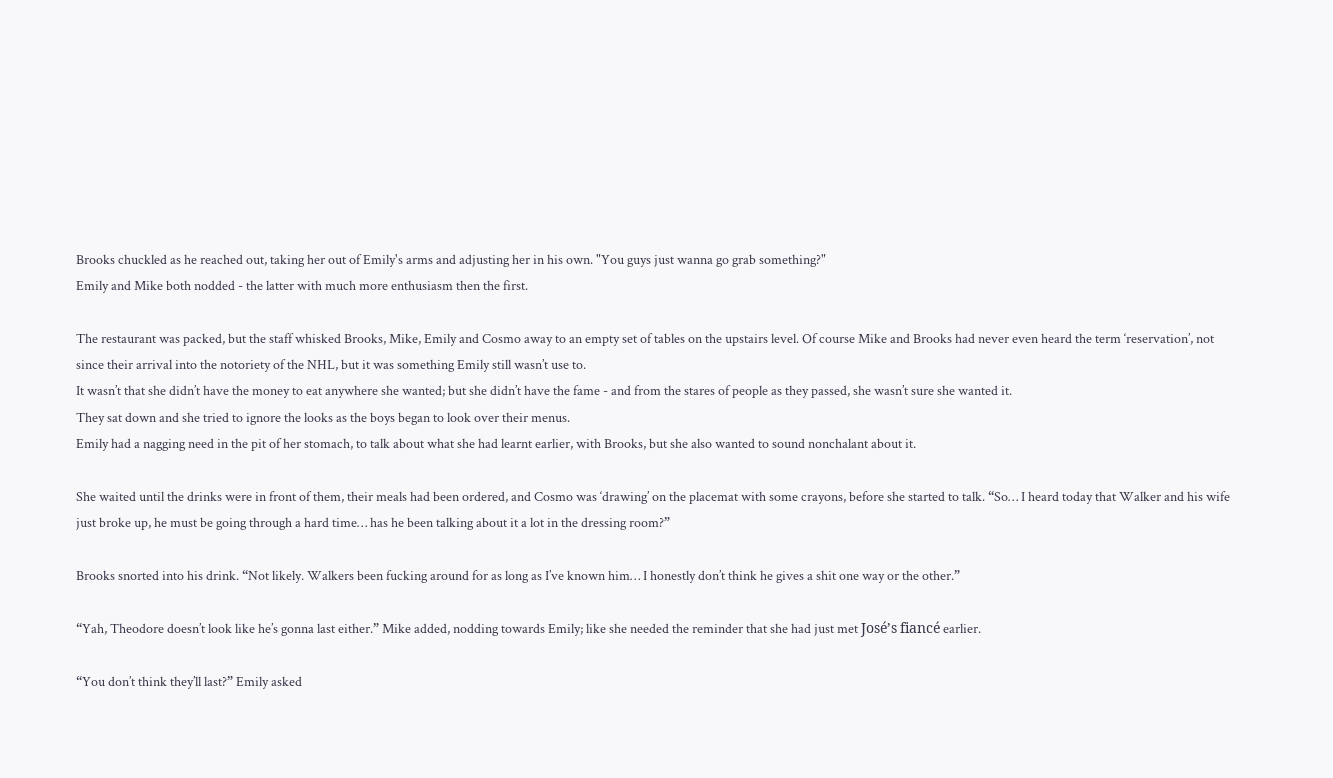Brooks chuckled as he reached out, taking her out of Emily's arms and adjusting her in his own. "You guys just wanna go grab something?"
Emily and Mike both nodded - the latter with much more enthusiasm then the first.

The restaurant was packed, but the staff whisked Brooks, Mike, Emily and Cosmo away to an empty set of tables on the upstairs level. Of course Mike and Brooks had never even heard the term ‘reservation’, not since their arrival into the notoriety of the NHL, but it was something Emily still wasn’t use to.
It wasn’t that she didn’t have the money to eat anywhere she wanted; but she didn’t have the fame - and from the stares of people as they passed, she wasn’t sure she wanted it.
They sat down and she tried to ignore the looks as the boys began to look over their menus.
Emily had a nagging need in the pit of her stomach, to talk about what she had learnt earlier, with Brooks, but she also wanted to sound nonchalant about it.

She waited until the drinks were in front of them, their meals had been ordered, and Cosmo was ‘drawing’ on the placemat with some crayons, before she started to talk. “So… I heard today that Walker and his wife just broke up, he must be going through a hard time… has he been talking about it a lot in the dressing room?”

Brooks snorted into his drink. “Not likely. Walkers been fucking around for as long as I’ve known him… I honestly don’t think he gives a shit one way or the other.”

“Yah, Theodore doesn’t look like he’s gonna last either.” Mike added, nodding towards Emily; like she needed the reminder that she had just met José’s fiancé earlier.

“You don’t think they’ll last?” Emily asked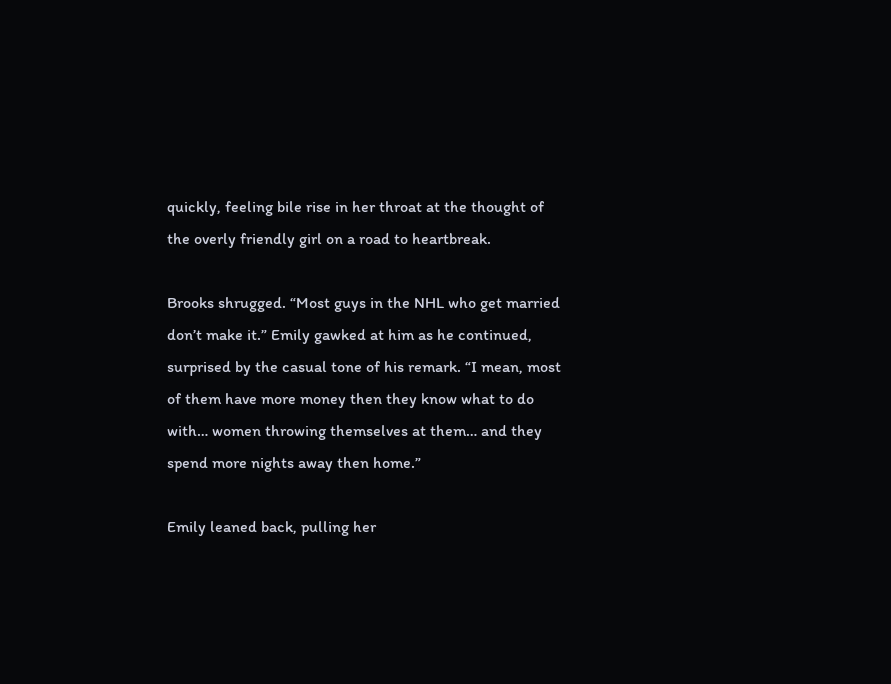quickly, feeling bile rise in her throat at the thought of the overly friendly girl on a road to heartbreak.

Brooks shrugged. “Most guys in the NHL who get married don’t make it.” Emily gawked at him as he continued, surprised by the casual tone of his remark. “I mean, most of them have more money then they know what to do with… women throwing themselves at them… and they spend more nights away then home.”

Emily leaned back, pulling her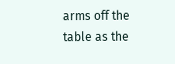arms off the table as the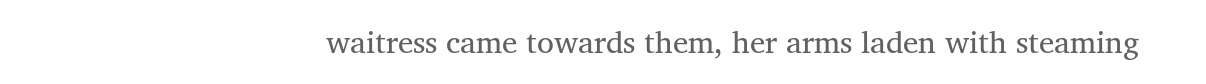waitress came towards them, her arms laden with steaming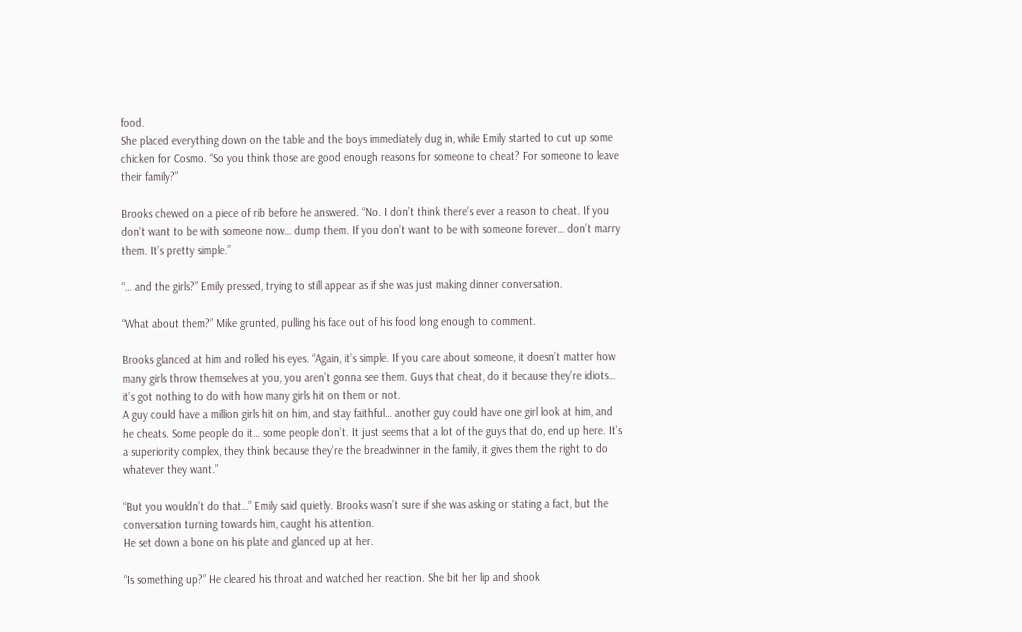food.
She placed everything down on the table and the boys immediately dug in, while Emily started to cut up some chicken for Cosmo. “So you think those are good enough reasons for someone to cheat? For someone to leave their family?”

Brooks chewed on a piece of rib before he answered. “No. I don’t think there’s ever a reason to cheat. If you don’t want to be with someone now… dump them. If you don’t want to be with someone forever… don’t marry them. It’s pretty simple.”

“… and the girls?” Emily pressed, trying to still appear as if she was just making dinner conversation.

“What about them?” Mike grunted, pulling his face out of his food long enough to comment.

Brooks glanced at him and rolled his eyes. “Again, it’s simple. If you care about someone, it doesn’t matter how many girls throw themselves at you, you aren’t gonna see them. Guys that cheat, do it because they’re idiots… it’s got nothing to do with how many girls hit on them or not.
A guy could have a million girls hit on him, and stay faithful… another guy could have one girl look at him, and he cheats. Some people do it… some people don’t. It just seems that a lot of the guys that do, end up here. It’s a superiority complex, they think because they’re the breadwinner in the family, it gives them the right to do whatever they want.”

“But you wouldn’t do that…” Emily said quietly. Brooks wasn’t sure if she was asking or stating a fact, but the conversation turning towards him, caught his attention.
He set down a bone on his plate and glanced up at her.

“Is something up?” He cleared his throat and watched her reaction. She bit her lip and shook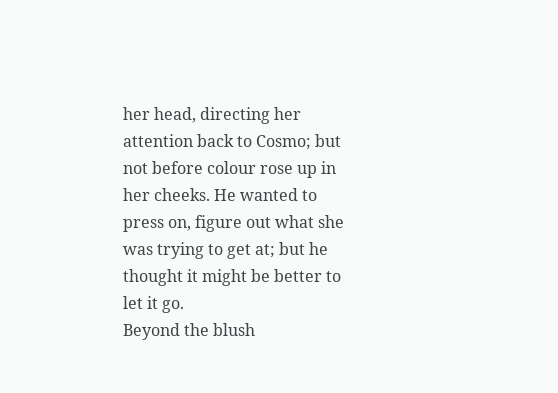her head, directing her attention back to Cosmo; but not before colour rose up in her cheeks. He wanted to press on, figure out what she was trying to get at; but he thought it might be better to let it go.
Beyond the blush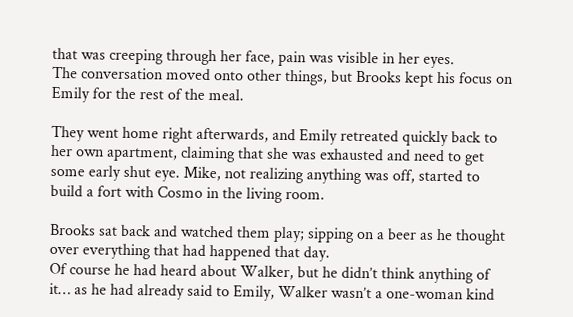that was creeping through her face, pain was visible in her eyes.
The conversation moved onto other things, but Brooks kept his focus on Emily for the rest of the meal.

They went home right afterwards, and Emily retreated quickly back to her own apartment, claiming that she was exhausted and need to get some early shut eye. Mike, not realizing anything was off, started to build a fort with Cosmo in the living room.

Brooks sat back and watched them play; sipping on a beer as he thought over everything that had happened that day.
Of course he had heard about Walker, but he didn’t think anything of it… as he had already said to Emily, Walker wasn’t a one-woman kind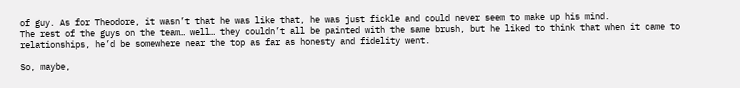of guy. As for Theodore, it wasn’t that he was like that, he was just fickle and could never seem to make up his mind.
The rest of the guys on the team… well… they couldn’t all be painted with the same brush, but he liked to think that when it came to relationships, he’d be somewhere near the top as far as honesty and fidelity went.

So, maybe,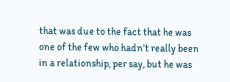that was due to the fact that he was one of the few who hadn’t really been in a relationship, per say, but he was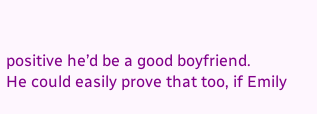positive he’d be a good boyfriend.
He could easily prove that too, if Emily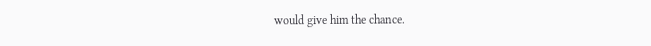would give him the chance.